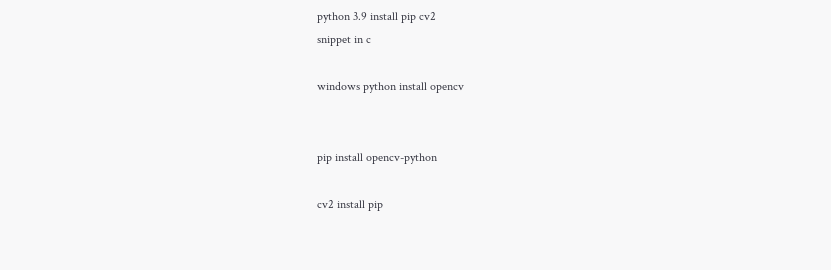python 3.9 install pip cv2
snippet in c

windows python install opencv


pip install opencv-python

cv2 install pip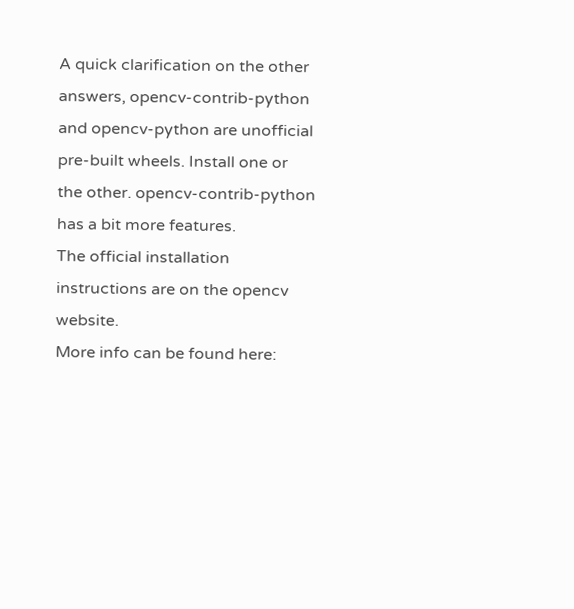A quick clarification on the other answers, opencv-contrib-python
and opencv-python are unofficial pre-built wheels. Install one or
the other. opencv-contrib-python has a bit more features.
The official installation instructions are on the opencv website.
More info can be found here: